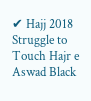✔ Hajj 2018  Struggle to Touch Hajr e Aswad Black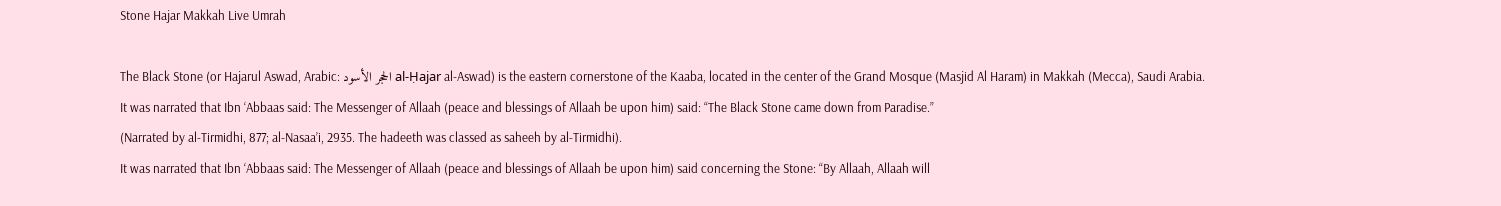Stone Hajar Makkah Live Umrah

The Black Stone (or Hajarul Aswad, Arabic: الحجر الأسود al-Ḥajar al-Aswad) is the eastern cornerstone of the Kaaba, located in the center of the Grand Mosque (Masjid Al Haram) in Makkah (Mecca), Saudi Arabia.
It was narrated that Ibn ‘Abbaas said: The Messenger of Allaah (peace and blessings of Allaah be upon him) said: “The Black Stone came down from Paradise.”
(Narrated by al-Tirmidhi, 877; al-Nasaa’i, 2935. The hadeeth was classed as saheeh by al-Tirmidhi).
It was narrated that Ibn ‘Abbaas said: The Messenger of Allaah (peace and blessings of Allaah be upon him) said concerning the Stone: “By Allaah, Allaah will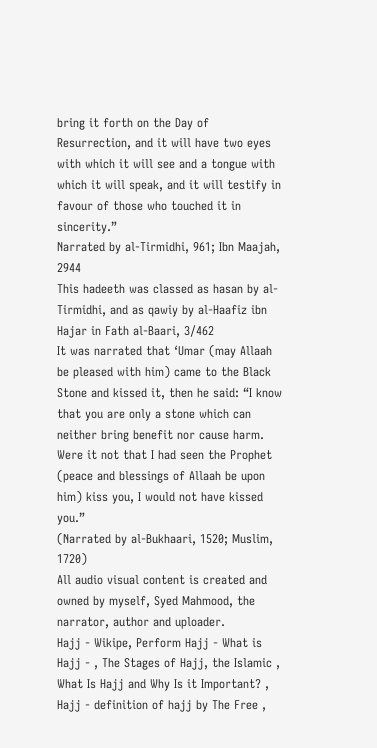bring it forth on the Day of Resurrection, and it will have two eyes with which it will see and a tongue with which it will speak, and it will testify in favour of those who touched it in sincerity.”
Narrated by al-Tirmidhi, 961; Ibn Maajah, 2944
This hadeeth was classed as hasan by al-Tirmidhi, and as qawiy by al-Haafiz ibn Hajar in Fath al-Baari, 3/462
It was narrated that ‘Umar (may Allaah be pleased with him) came to the Black Stone and kissed it, then he said: “I know that you are only a stone which can neither bring benefit nor cause harm. Were it not that I had seen the Prophet (peace and blessings of Allaah be upon him) kiss you, I would not have kissed you.”
(Narrated by al-Bukhaari, 1520; Muslim, 1720)
All audio visual content is created and owned by myself, Syed Mahmood, the narrator, author and uploader.
Hajj - Wikipe, Perform Hajj - What is Hajj - , The Stages of Hajj, the Islamic , What Is Hajj and Why Is it Important? , Hajj - definition of hajj by The Free ,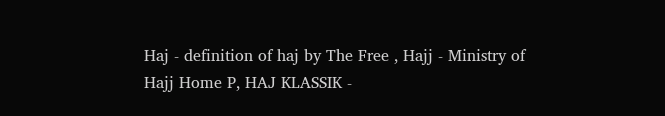Haj - definition of haj by The Free , Hajj - Ministry of Hajj Home P, HAJ KLASSIK -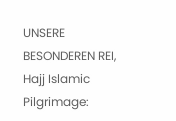UNSERE BESONDEREN REI, Hajj Islamic Pilgrimage: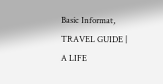Basic Informat, TRAVEL GUIDE | A LIFE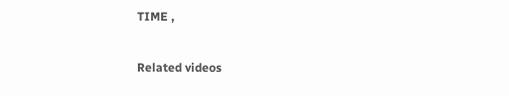TIME ,

Related videos